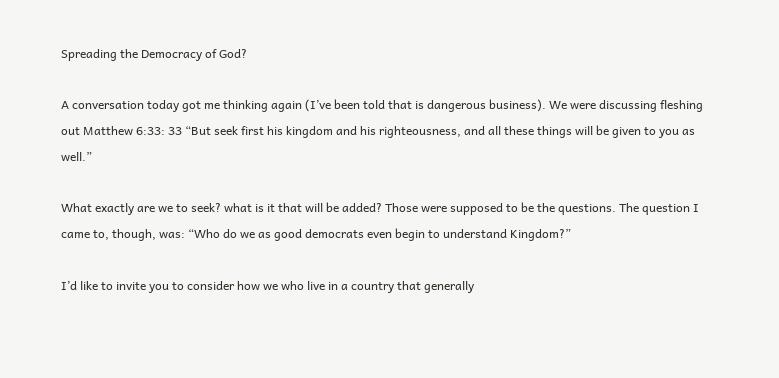Spreading the Democracy of God?

A conversation today got me thinking again (I’ve been told that is dangerous business). We were discussing fleshing out Matthew 6:33: 33 “But seek first his kingdom and his righteousness, and all these things will be given to you as well.”

What exactly are we to seek? what is it that will be added? Those were supposed to be the questions. The question I came to, though, was: “Who do we as good democrats even begin to understand Kingdom?”

I’d like to invite you to consider how we who live in a country that generally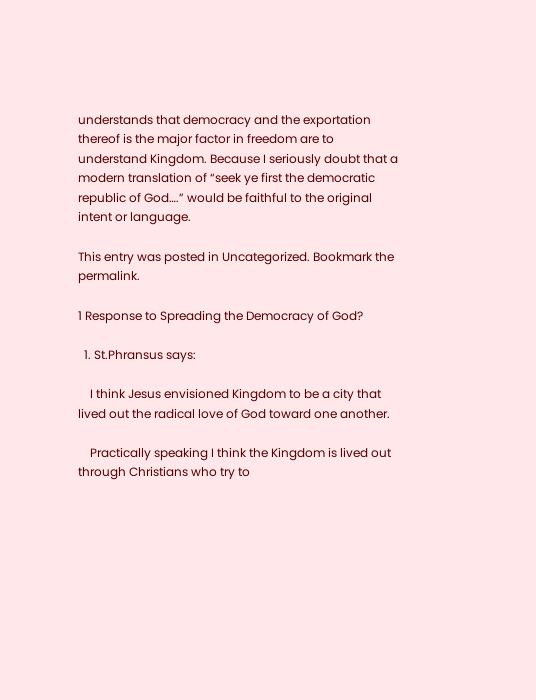understands that democracy and the exportation thereof is the major factor in freedom are to understand Kingdom. Because I seriously doubt that a modern translation of “seek ye first the democratic republic of God….” would be faithful to the original intent or language.

This entry was posted in Uncategorized. Bookmark the permalink.

1 Response to Spreading the Democracy of God?

  1. St.Phransus says:

    I think Jesus envisioned Kingdom to be a city that lived out the radical love of God toward one another.

    Practically speaking I think the Kingdom is lived out through Christians who try to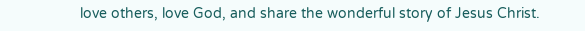love others, love God, and share the wonderful story of Jesus Christ.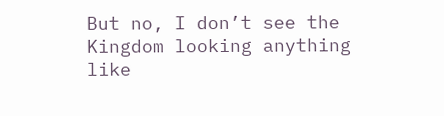But no, I don’t see the Kingdom looking anything like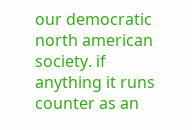our democratic north american society. if anything it runs counter as an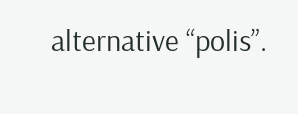alternative “polis”.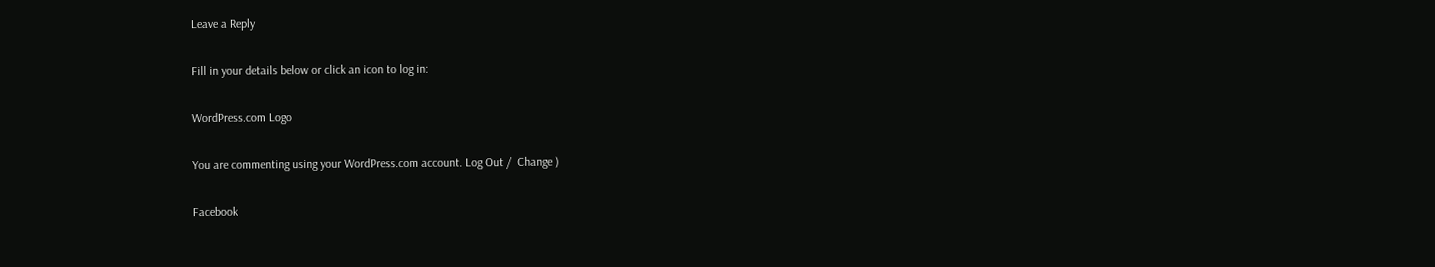Leave a Reply

Fill in your details below or click an icon to log in:

WordPress.com Logo

You are commenting using your WordPress.com account. Log Out /  Change )

Facebook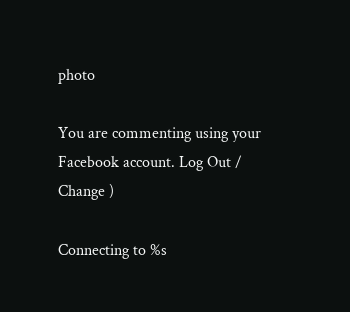photo

You are commenting using your Facebook account. Log Out /  Change )

Connecting to %s